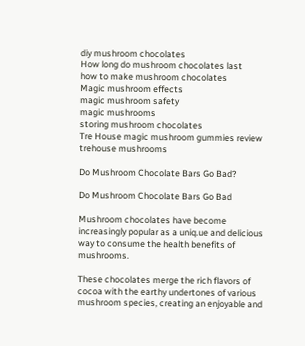diy mushroom chocolates
How long do mushroom chocolates last
how to make mushroom chocolates
Magic mushroom effects
magic mushroom safety
magic mushrooms
storing mushroom chocolates
Tre House magic mushroom gummies review
trehouse mushrooms

Do Mushroom Chocolate Bars Go Bad?

Do Mushroom Chocolate Bars Go Bad

Mushroom chocolates have become increasingly popular as a uniq.ue and delicious way to consume the health benefits of mushrooms.

These chocolates merge the rich flavors of cocoa with the earthy undertones of various mushroom species, creating an enjoyable and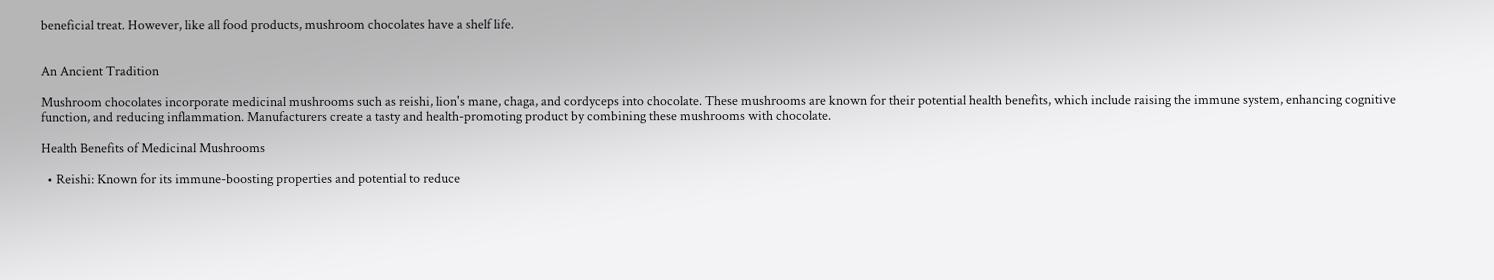beneficial treat. However, like all food products, mushroom chocolates have a shelf life.


An Ancient Tradition

Mushroom chocolates incorporate medicinal mushrooms such as reishi, lion's mane, chaga, and cordyceps into chocolate. These mushrooms are known for their potential health benefits, which include raising the immune system, enhancing cognitive function, and reducing inflammation. Manufacturers create a tasty and health-promoting product by combining these mushrooms with chocolate.

Health Benefits of Medicinal Mushrooms

  • Reishi: Known for its immune-boosting properties and potential to reduce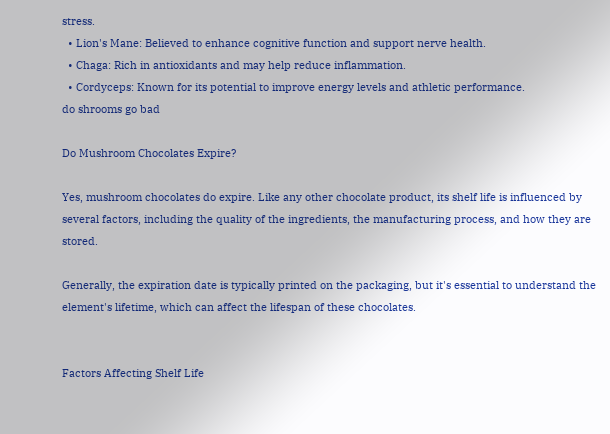stress.
  • Lion's Mane: Believed to enhance cognitive function and support nerve health.
  • Chaga: Rich in antioxidants and may help reduce inflammation.
  • Cordyceps: Known for its potential to improve energy levels and athletic performance.
do shrooms go bad

Do Mushroom Chocolates Expire?

Yes, mushroom chocolates do expire. Like any other chocolate product, its shelf life is influenced by several factors, including the quality of the ingredients, the manufacturing process, and how they are stored.

Generally, the expiration date is typically printed on the packaging, but it's essential to understand the element's lifetime, which can affect the lifespan of these chocolates.


Factors Affecting Shelf Life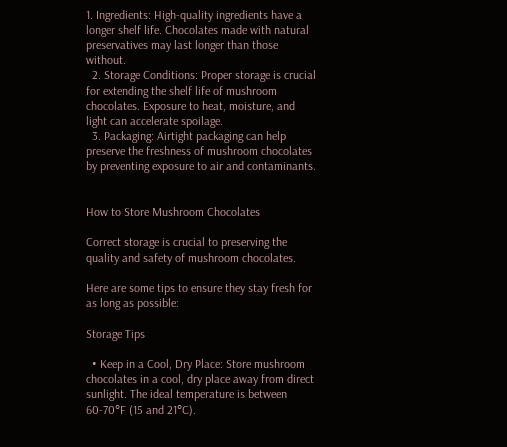1. Ingredients: High-quality ingredients have a longer shelf life. Chocolates made with natural preservatives may last longer than those without.
  2. Storage Conditions: Proper storage is crucial for extending the shelf life of mushroom chocolates. Exposure to heat, moisture, and light can accelerate spoilage.
  3. Packaging: Airtight packaging can help preserve the freshness of mushroom chocolates by preventing exposure to air and contaminants.


How to Store Mushroom Chocolates

Correct storage is crucial to preserving the quality and safety of mushroom chocolates.

Here are some tips to ensure they stay fresh for as long as possible:

Storage Tips

  • Keep in a Cool, Dry Place: Store mushroom chocolates in a cool, dry place away from direct sunlight. The ideal temperature is between 60-70°F (15 and 21°C).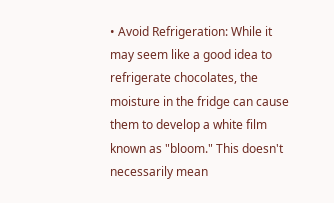• Avoid Refrigeration: While it may seem like a good idea to refrigerate chocolates, the moisture in the fridge can cause them to develop a white film known as "bloom." This doesn't necessarily mean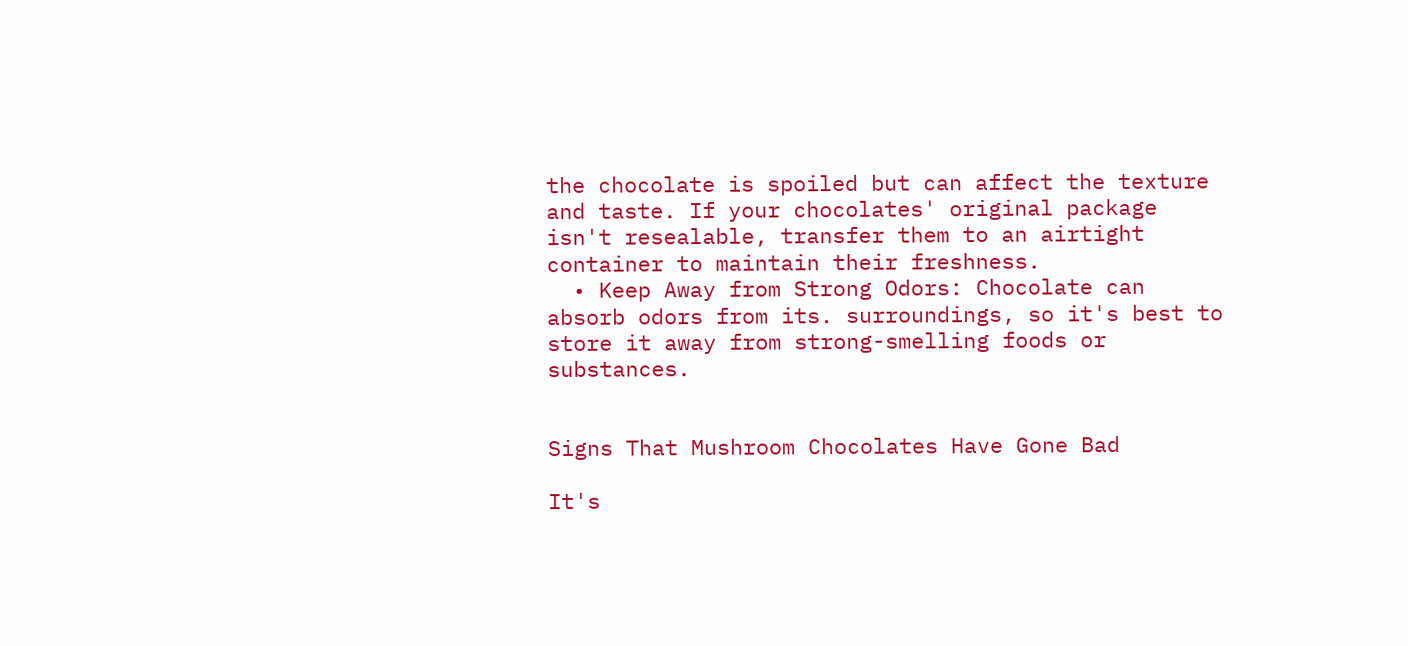the chocolate is spoiled but can affect the texture and taste. If your chocolates' original package isn't resealable, transfer them to an airtight container to maintain their freshness.
  • Keep Away from Strong Odors: Chocolate can absorb odors from its. surroundings, so it's best to store it away from strong-smelling foods or substances.


Signs That Mushroom Chocolates Have Gone Bad

It's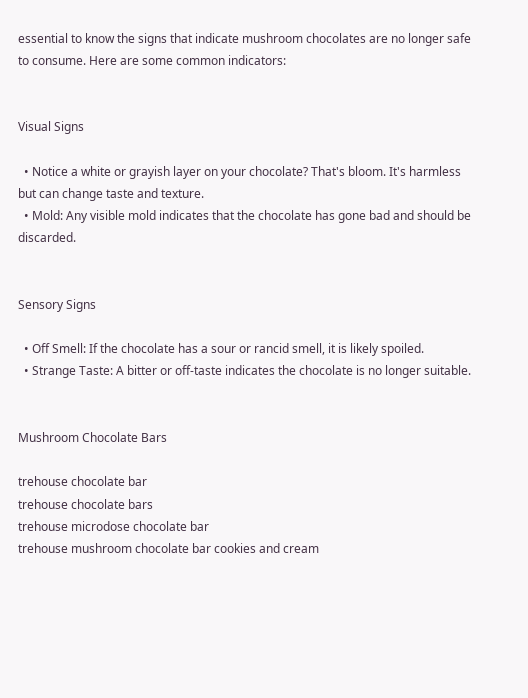essential to know the signs that indicate mushroom chocolates are no longer safe to consume. Here are some common indicators:


Visual Signs

  • Notice a white or grayish layer on your chocolate? That's bloom. It's harmless but can change taste and texture.
  • Mold: Any visible mold indicates that the chocolate has gone bad and should be discarded.


Sensory Signs

  • Off Smell: If the chocolate has a sour or rancid smell, it is likely spoiled.
  • Strange Taste: A bitter or off-taste indicates the chocolate is no longer suitable.


Mushroom Chocolate Bars

trehouse chocolate bar
trehouse chocolate bars
trehouse microdose chocolate bar
trehouse mushroom chocolate bar cookies and cream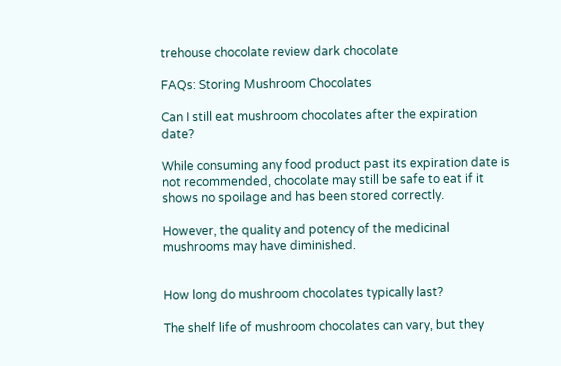trehouse chocolate review dark chocolate

FAQs: Storing Mushroom Chocolates

Can I still eat mushroom chocolates after the expiration date?

While consuming any food product past its expiration date is not recommended, chocolate may still be safe to eat if it shows no spoilage and has been stored correctly.

However, the quality and potency of the medicinal mushrooms may have diminished.


How long do mushroom chocolates typically last?

The shelf life of mushroom chocolates can vary, but they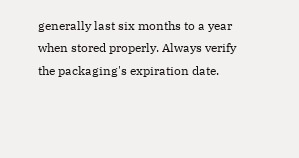generally last six months to a year when stored properly. Always verify the packaging's expiration date.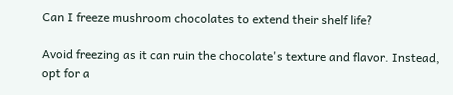Can I freeze mushroom chocolates to extend their shelf life?

Avoid freezing as it can ruin the chocolate's texture and flavor. Instead, opt for a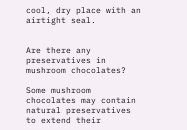cool, dry place with an airtight seal.


Are there any preservatives in mushroom chocolates?

Some mushroom chocolates may contain natural preservatives to extend their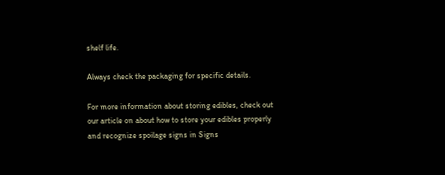shelf life.

Always check the packaging for specific details.

For more information about storing edibles, check out our article on about how to store your edibles properly and recognize spoilage signs in Signs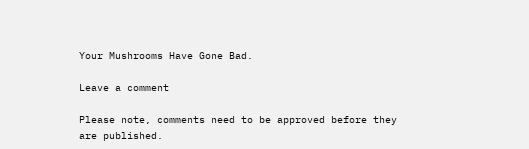Your Mushrooms Have Gone Bad.

Leave a comment

Please note, comments need to be approved before they are published.